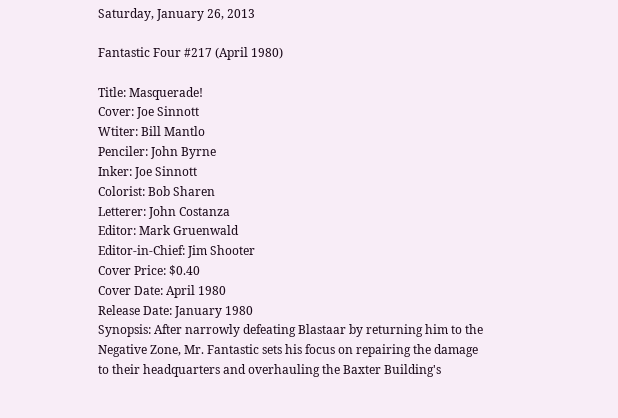Saturday, January 26, 2013

Fantastic Four #217 (April 1980)

Title: Masquerade!
Cover: Joe Sinnott
Wtiter: Bill Mantlo
Penciler: John Byrne
Inker: Joe Sinnott
Colorist: Bob Sharen
Letterer: John Costanza
Editor: Mark Gruenwald
Editor-in-Chief: Jim Shooter
Cover Price: $0.40
Cover Date: April 1980
Release Date: January 1980
Synopsis: After narrowly defeating Blastaar by returning him to the Negative Zone, Mr. Fantastic sets his focus on repairing the damage to their headquarters and overhauling the Baxter Building's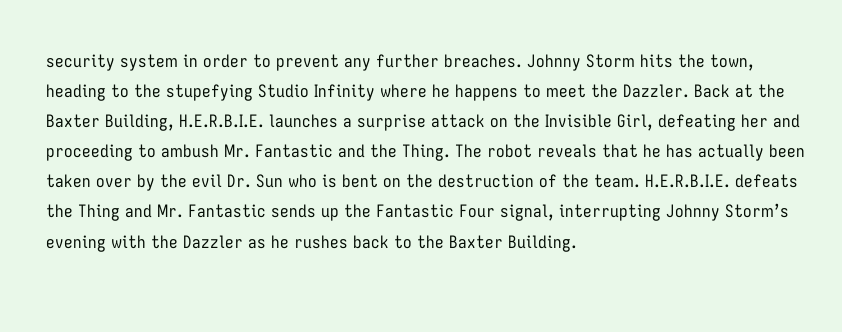security system in order to prevent any further breaches. Johnny Storm hits the town, heading to the stupefying Studio Infinity where he happens to meet the Dazzler. Back at the Baxter Building, H.E.R.B.I.E. launches a surprise attack on the Invisible Girl, defeating her and proceeding to ambush Mr. Fantastic and the Thing. The robot reveals that he has actually been taken over by the evil Dr. Sun who is bent on the destruction of the team. H.E.R.B.I.E. defeats the Thing and Mr. Fantastic sends up the Fantastic Four signal, interrupting Johnny Storm’s evening with the Dazzler as he rushes back to the Baxter Building.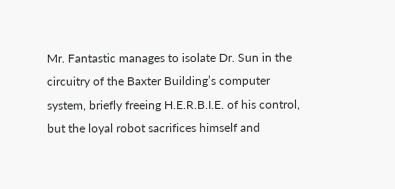Mr. Fantastic manages to isolate Dr. Sun in the circuitry of the Baxter Building’s computer system, briefly freeing H.E.R.B.I.E. of his control, but the loyal robot sacrifices himself and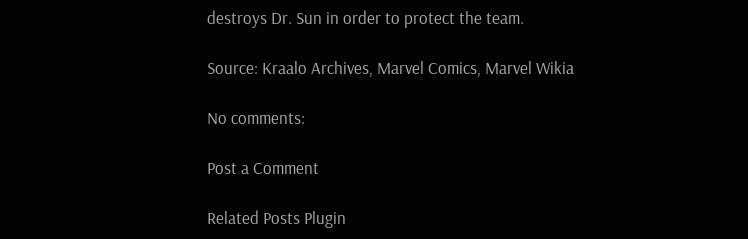destroys Dr. Sun in order to protect the team.

Source: Kraalo Archives, Marvel Comics, Marvel Wikia

No comments:

Post a Comment

Related Posts Plugin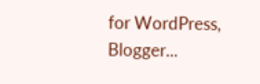for WordPress, Blogger...